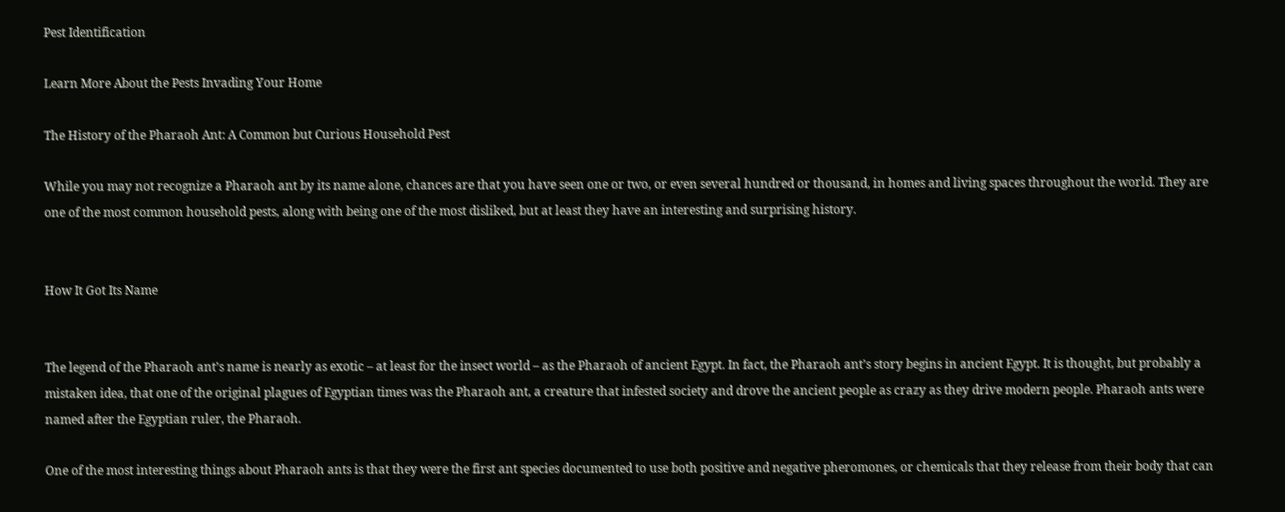Pest Identification

Learn More About the Pests Invading Your Home

The History of the Pharaoh Ant: A Common but Curious Household Pest

While you may not recognize a Pharaoh ant by its name alone, chances are that you have seen one or two, or even several hundred or thousand, in homes and living spaces throughout the world. They are one of the most common household pests, along with being one of the most disliked, but at least they have an interesting and surprising history.


How It Got Its Name


The legend of the Pharaoh ant’s name is nearly as exotic – at least for the insect world – as the Pharaoh of ancient Egypt. In fact, the Pharaoh ant’s story begins in ancient Egypt. It is thought, but probably a mistaken idea, that one of the original plagues of Egyptian times was the Pharaoh ant, a creature that infested society and drove the ancient people as crazy as they drive modern people. Pharaoh ants were named after the Egyptian ruler, the Pharaoh.

One of the most interesting things about Pharaoh ants is that they were the first ant species documented to use both positive and negative pheromones, or chemicals that they release from their body that can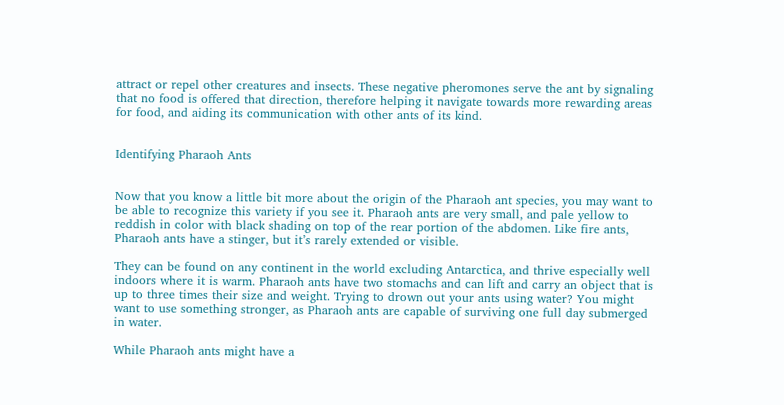attract or repel other creatures and insects. These negative pheromones serve the ant by signaling that no food is offered that direction, therefore helping it navigate towards more rewarding areas for food, and aiding its communication with other ants of its kind.


Identifying Pharaoh Ants


Now that you know a little bit more about the origin of the Pharaoh ant species, you may want to be able to recognize this variety if you see it. Pharaoh ants are very small, and pale yellow to reddish in color with black shading on top of the rear portion of the abdomen. Like fire ants, Pharaoh ants have a stinger, but it’s rarely extended or visible.

They can be found on any continent in the world excluding Antarctica, and thrive especially well indoors where it is warm. Pharaoh ants have two stomachs and can lift and carry an object that is up to three times their size and weight. Trying to drown out your ants using water? You might want to use something stronger, as Pharaoh ants are capable of surviving one full day submerged in water.

While Pharaoh ants might have a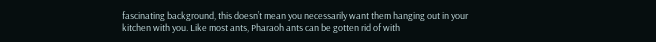fascinating background, this doesn’t mean you necessarily want them hanging out in your kitchen with you. Like most ants, Pharaoh ants can be gotten rid of with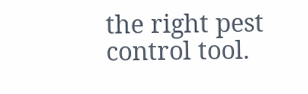the right pest control tool.